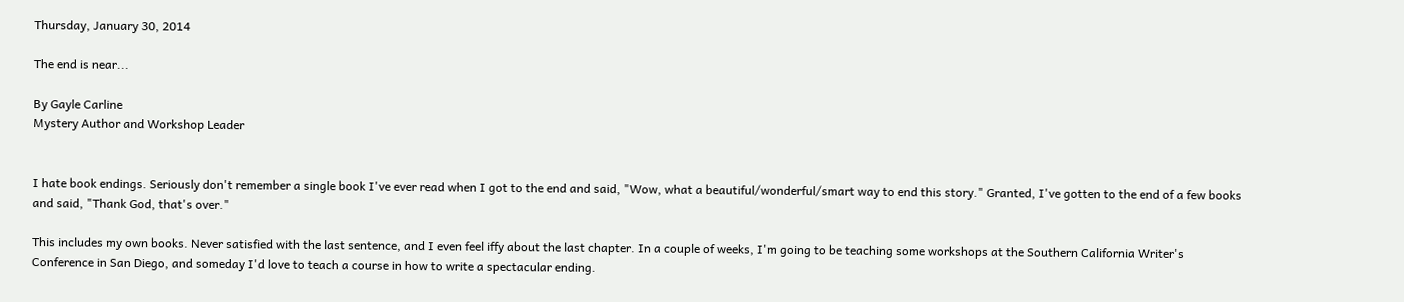Thursday, January 30, 2014

The end is near...

By Gayle Carline
Mystery Author and Workshop Leader


I hate book endings. Seriously don't remember a single book I've ever read when I got to the end and said, "Wow, what a beautiful/wonderful/smart way to end this story." Granted, I've gotten to the end of a few books and said, "Thank God, that's over."

This includes my own books. Never satisfied with the last sentence, and I even feel iffy about the last chapter. In a couple of weeks, I'm going to be teaching some workshops at the Southern California Writer's Conference in San Diego, and someday I'd love to teach a course in how to write a spectacular ending.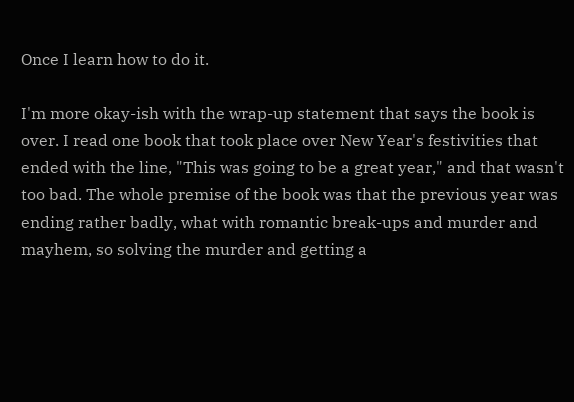Once I learn how to do it.

I'm more okay-ish with the wrap-up statement that says the book is over. I read one book that took place over New Year's festivities that ended with the line, "This was going to be a great year," and that wasn't too bad. The whole premise of the book was that the previous year was ending rather badly, what with romantic break-ups and murder and mayhem, so solving the murder and getting a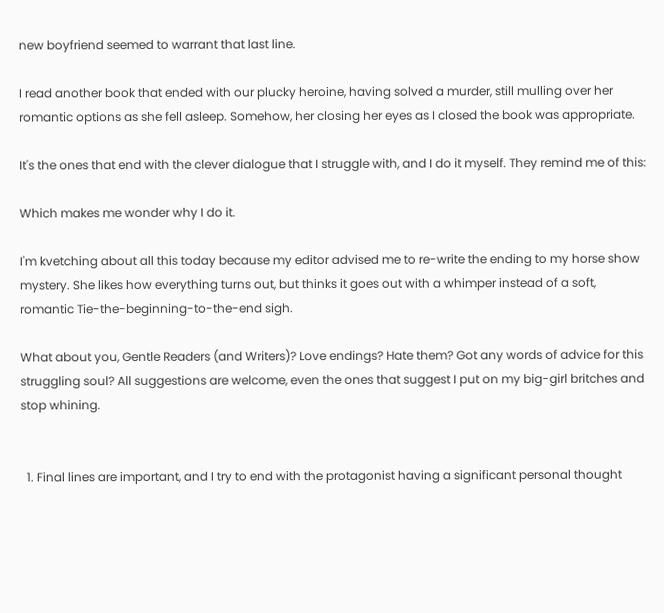new boyfriend seemed to warrant that last line.

I read another book that ended with our plucky heroine, having solved a murder, still mulling over her romantic options as she fell asleep. Somehow, her closing her eyes as I closed the book was appropriate.

It's the ones that end with the clever dialogue that I struggle with, and I do it myself. They remind me of this:

Which makes me wonder why I do it.

I'm kvetching about all this today because my editor advised me to re-write the ending to my horse show mystery. She likes how everything turns out, but thinks it goes out with a whimper instead of a soft, romantic Tie-the-beginning-to-the-end sigh.

What about you, Gentle Readers (and Writers)? Love endings? Hate them? Got any words of advice for this struggling soul? All suggestions are welcome, even the ones that suggest I put on my big-girl britches and stop whining.


  1. Final lines are important, and I try to end with the protagonist having a significant personal thought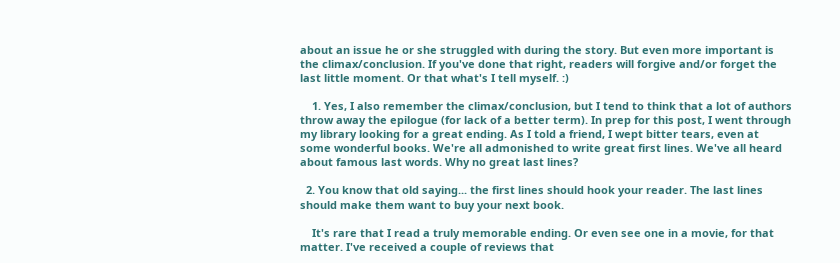about an issue he or she struggled with during the story. But even more important is the climax/conclusion. If you've done that right, readers will forgive and/or forget the last little moment. Or that what's I tell myself. :)

    1. Yes, I also remember the climax/conclusion, but I tend to think that a lot of authors throw away the epilogue (for lack of a better term). In prep for this post, I went through my library looking for a great ending. As I told a friend, I wept bitter tears, even at some wonderful books. We're all admonished to write great first lines. We've all heard about famous last words. Why no great last lines?

  2. You know that old saying... the first lines should hook your reader. The last lines should make them want to buy your next book.

    It's rare that I read a truly memorable ending. Or even see one in a movie, for that matter. I've received a couple of reviews that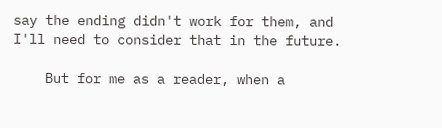say the ending didn't work for them, and I'll need to consider that in the future.

    But for me as a reader, when a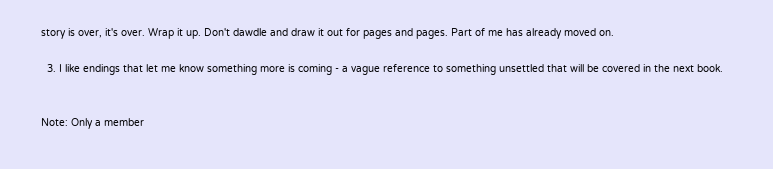story is over, it's over. Wrap it up. Don't dawdle and draw it out for pages and pages. Part of me has already moved on.

  3. I like endings that let me know something more is coming - a vague reference to something unsettled that will be covered in the next book.


Note: Only a member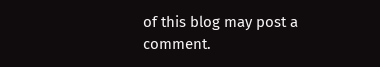of this blog may post a comment.